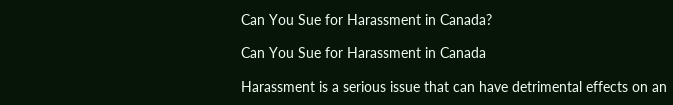Can You Sue for Harassment in Canada?

Can You Sue for Harassment in Canada

Harassment is a serious issue that can have detrimental effects on an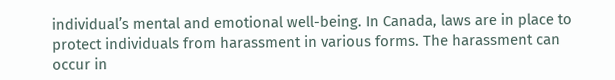individual’s mental and emotional well-being. In Canada, laws are in place to protect individuals from harassment in various forms. The harassment can occur in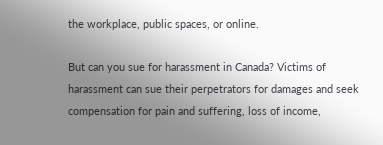the workplace, public spaces, or online.

But can you sue for harassment in Canada? Victims of harassment can sue their perpetrators for damages and seek compensation for pain and suffering, loss of income,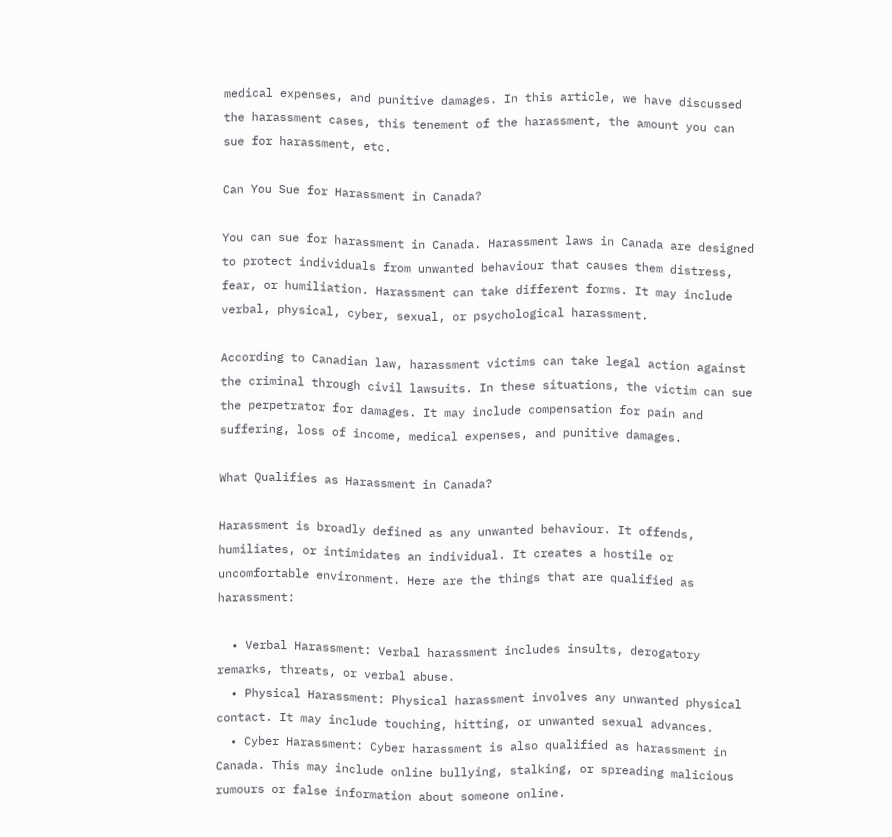medical expenses, and punitive damages. In this article, we have discussed the harassment cases, this tenement of the harassment, the amount you can sue for harassment, etc.

Can You Sue for Harassment in Canada?

You can sue for harassment in Canada. Harassment laws in Canada are designed to protect individuals from unwanted behaviour that causes them distress, fear, or humiliation. Harassment can take different forms. It may include verbal, physical, cyber, sexual, or psychological harassment.

According to Canadian law, harassment victims can take legal action against the criminal through civil lawsuits. In these situations, the victim can sue the perpetrator for damages. It may include compensation for pain and suffering, loss of income, medical expenses, and punitive damages.

What Qualifies as Harassment in Canada?

Harassment is broadly defined as any unwanted behaviour. It offends, humiliates, or intimidates an individual. It creates a hostile or uncomfortable environment. Here are the things that are qualified as harassment:

  • Verbal Harassment: Verbal harassment includes insults, derogatory remarks, threats, or verbal abuse.
  • Physical Harassment: Physical harassment involves any unwanted physical contact. It may include touching, hitting, or unwanted sexual advances.
  • Cyber Harassment: Cyber harassment is also qualified as harassment in Canada. This may include online bullying, stalking, or spreading malicious rumours or false information about someone online.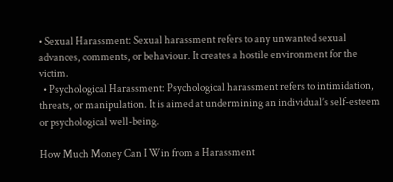• Sexual Harassment: Sexual harassment refers to any unwanted sexual advances, comments, or behaviour. It creates a hostile environment for the victim.
  • Psychological Harassment: Psychological harassment refers to intimidation, threats, or manipulation. It is aimed at undermining an individual’s self-esteem or psychological well-being.

How Much Money Can I Win from a Harassment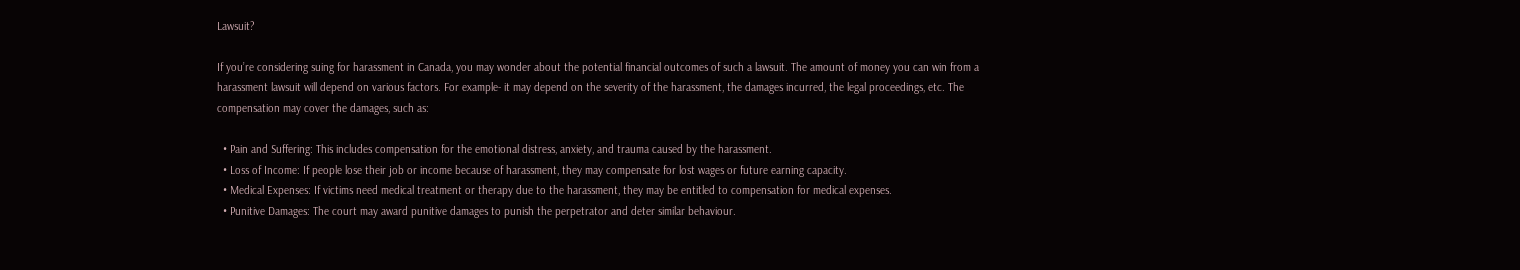Lawsuit?

If you’re considering suing for harassment in Canada, you may wonder about the potential financial outcomes of such a lawsuit. The amount of money you can win from a harassment lawsuit will depend on various factors. For example- it may depend on the severity of the harassment, the damages incurred, the legal proceedings, etc. The compensation may cover the damages, such as:

  • Pain and Suffering: This includes compensation for the emotional distress, anxiety, and trauma caused by the harassment.
  • Loss of Income: If people lose their job or income because of harassment, they may compensate for lost wages or future earning capacity.
  • Medical Expenses: If victims need medical treatment or therapy due to the harassment, they may be entitled to compensation for medical expenses.
  • Punitive Damages: The court may award punitive damages to punish the perpetrator and deter similar behaviour.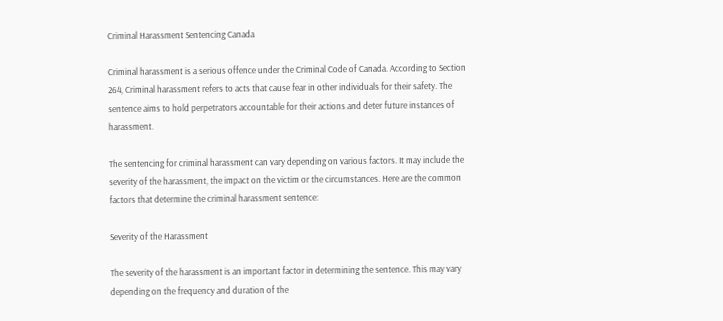Criminal Harassment Sentencing Canada

Criminal harassment is a serious offence under the Criminal Code of Canada. According to Section 264, Criminal harassment refers to acts that cause fear in other individuals for their safety. The sentence aims to hold perpetrators accountable for their actions and deter future instances of harassment.

The sentencing for criminal harassment can vary depending on various factors. It may include the severity of the harassment, the impact on the victim or the circumstances. Here are the common factors that determine the criminal harassment sentence:

Severity of the Harassment

The severity of the harassment is an important factor in determining the sentence. This may vary depending on the frequency and duration of the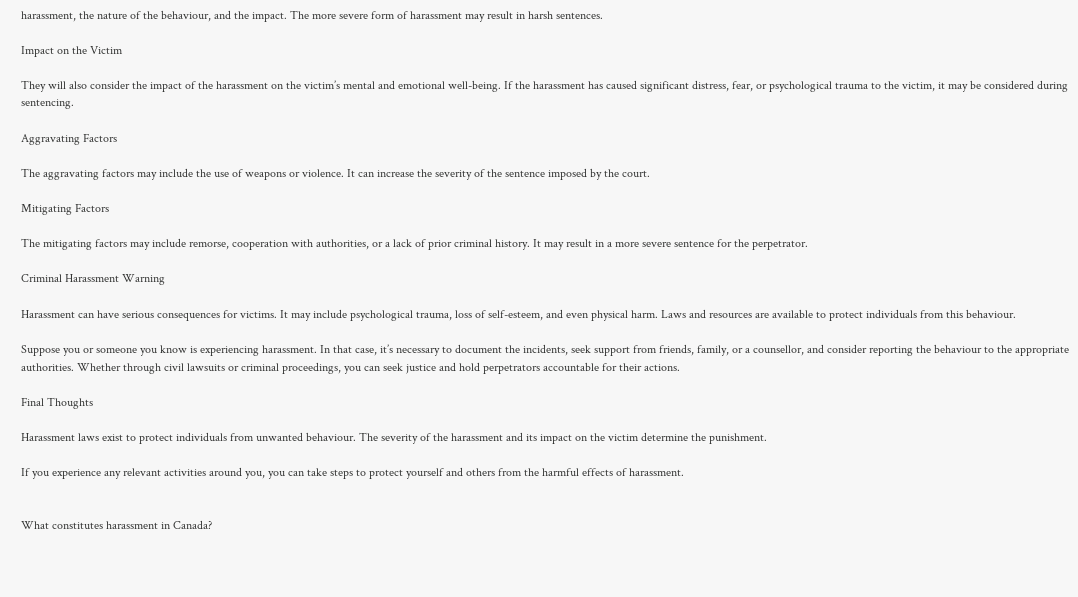harassment, the nature of the behaviour, and the impact. The more severe form of harassment may result in harsh sentences.

Impact on the Victim

They will also consider the impact of the harassment on the victim’s mental and emotional well-being. If the harassment has caused significant distress, fear, or psychological trauma to the victim, it may be considered during sentencing.

Aggravating Factors

The aggravating factors may include the use of weapons or violence. It can increase the severity of the sentence imposed by the court.

Mitigating Factors

The mitigating factors may include remorse, cooperation with authorities, or a lack of prior criminal history. It may result in a more severe sentence for the perpetrator.

Criminal Harassment Warning

Harassment can have serious consequences for victims. It may include psychological trauma, loss of self-esteem, and even physical harm. Laws and resources are available to protect individuals from this behaviour.

Suppose you or someone you know is experiencing harassment. In that case, it’s necessary to document the incidents, seek support from friends, family, or a counsellor, and consider reporting the behaviour to the appropriate authorities. Whether through civil lawsuits or criminal proceedings, you can seek justice and hold perpetrators accountable for their actions.

Final Thoughts

Harassment laws exist to protect individuals from unwanted behaviour. The severity of the harassment and its impact on the victim determine the punishment.

If you experience any relevant activities around you, you can take steps to protect yourself and others from the harmful effects of harassment.


What constitutes harassment in Canada?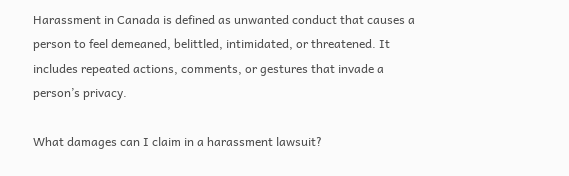Harassment in Canada is defined as unwanted conduct that causes a person to feel demeaned, belittled, intimidated, or threatened. It includes repeated actions, comments, or gestures that invade a person’s privacy.

What damages can I claim in a harassment lawsuit?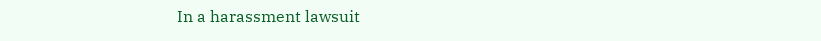In a harassment lawsuit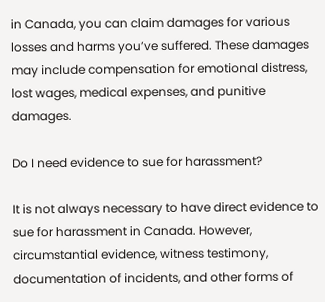in Canada, you can claim damages for various losses and harms you’ve suffered. These damages may include compensation for emotional distress, lost wages, medical expenses, and punitive damages.

Do I need evidence to sue for harassment?

It is not always necessary to have direct evidence to sue for harassment in Canada. However, circumstantial evidence, witness testimony, documentation of incidents, and other forms of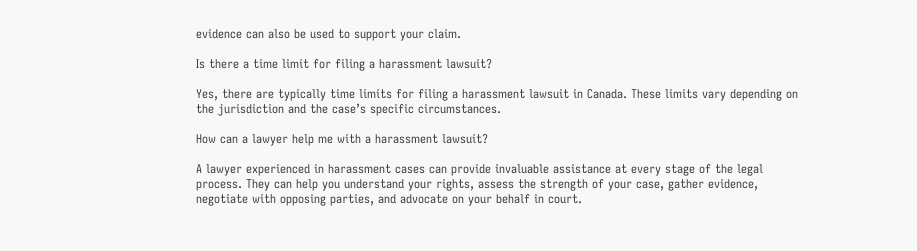evidence can also be used to support your claim.

Is there a time limit for filing a harassment lawsuit?

Yes, there are typically time limits for filing a harassment lawsuit in Canada. These limits vary depending on the jurisdiction and the case’s specific circumstances.

How can a lawyer help me with a harassment lawsuit?

A lawyer experienced in harassment cases can provide invaluable assistance at every stage of the legal process. They can help you understand your rights, assess the strength of your case, gather evidence, negotiate with opposing parties, and advocate on your behalf in court.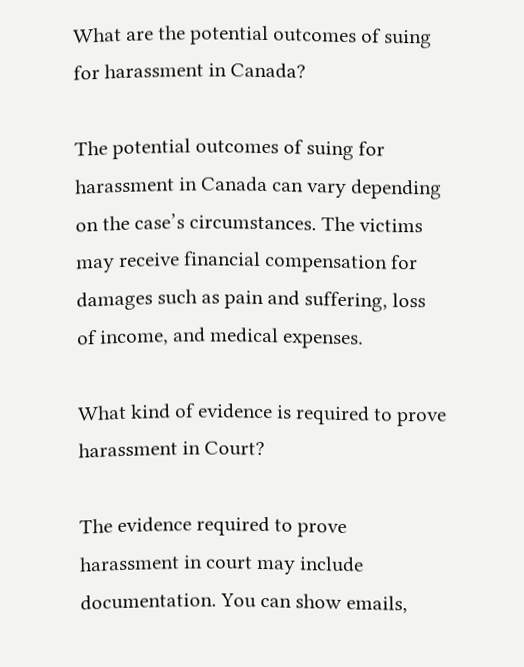What are the potential outcomes of suing for harassment in Canada?

The potential outcomes of suing for harassment in Canada can vary depending on the case’s circumstances. The victims may receive financial compensation for damages such as pain and suffering, loss of income, and medical expenses.

What kind of evidence is required to prove harassment in Court?

The evidence required to prove harassment in court may include documentation. You can show emails,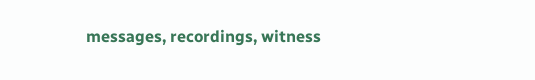messages, recordings, witness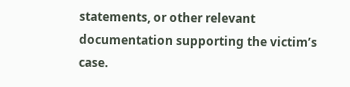statements, or other relevant documentation supporting the victim’s case.